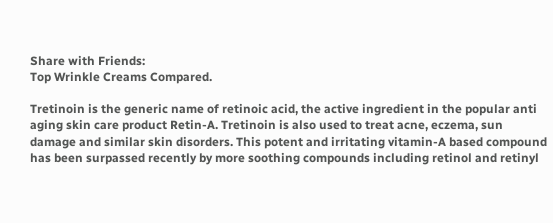Share with Friends:
Top Wrinkle Creams Compared.

Tretinoin is the generic name of retinoic acid, the active ingredient in the popular anti aging skin care product Retin-A. Tretinoin is also used to treat acne, eczema, sun damage and similar skin disorders. This potent and irritating vitamin-A based compound has been surpassed recently by more soothing compounds including retinol and retinyl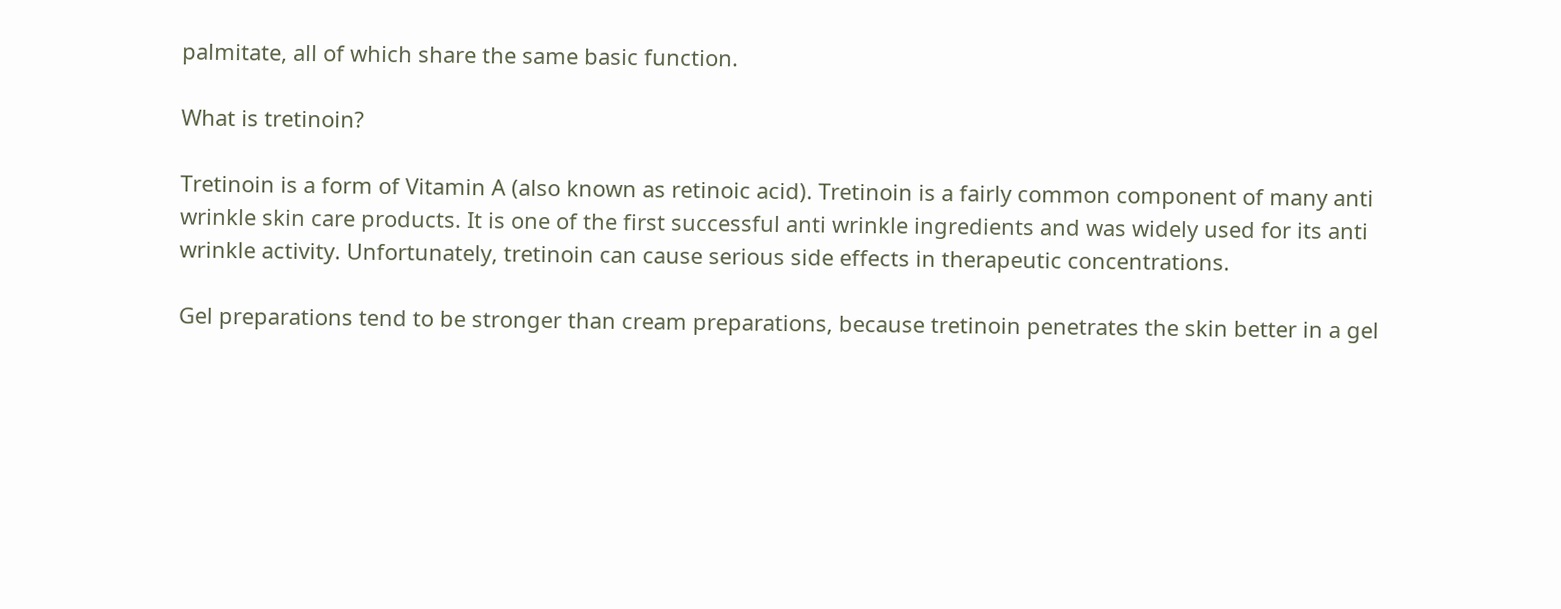palmitate, all of which share the same basic function.

What is tretinoin?

Tretinoin is a form of Vitamin A (also known as retinoic acid). Tretinoin is a fairly common component of many anti wrinkle skin care products. It is one of the first successful anti wrinkle ingredients and was widely used for its anti wrinkle activity. Unfortunately, tretinoin can cause serious side effects in therapeutic concentrations.

Gel preparations tend to be stronger than cream preparations, because tretinoin penetrates the skin better in a gel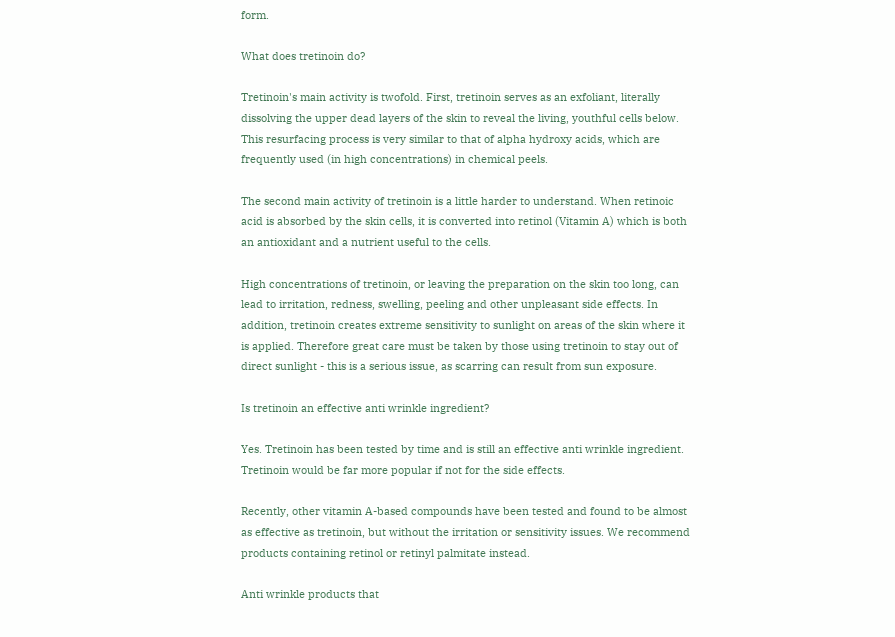form.

What does tretinoin do?

Tretinoin's main activity is twofold. First, tretinoin serves as an exfoliant, literally dissolving the upper dead layers of the skin to reveal the living, youthful cells below. This resurfacing process is very similar to that of alpha hydroxy acids, which are frequently used (in high concentrations) in chemical peels.

The second main activity of tretinoin is a little harder to understand. When retinoic acid is absorbed by the skin cells, it is converted into retinol (Vitamin A) which is both an antioxidant and a nutrient useful to the cells.

High concentrations of tretinoin, or leaving the preparation on the skin too long, can lead to irritation, redness, swelling, peeling and other unpleasant side effects. In addition, tretinoin creates extreme sensitivity to sunlight on areas of the skin where it is applied. Therefore great care must be taken by those using tretinoin to stay out of direct sunlight - this is a serious issue, as scarring can result from sun exposure.

Is tretinoin an effective anti wrinkle ingredient?

Yes. Tretinoin has been tested by time and is still an effective anti wrinkle ingredient. Tretinoin would be far more popular if not for the side effects.

Recently, other vitamin A-based compounds have been tested and found to be almost as effective as tretinoin, but without the irritation or sensitivity issues. We recommend products containing retinol or retinyl palmitate instead.

Anti wrinkle products that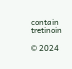contain tretinoin

© 2024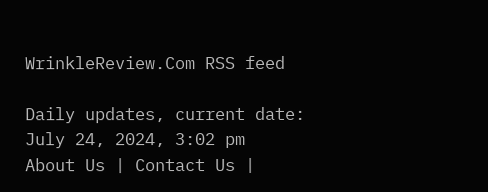WrinkleReview.Com RSS feed

Daily updates, current date: July 24, 2024, 3:02 pm
About Us | Contact Us |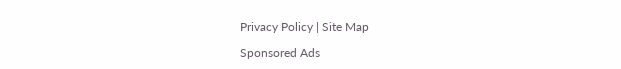Privacy Policy | Site Map

Sponsored Ads